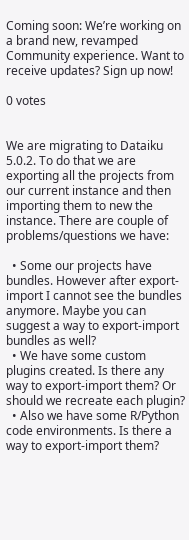Coming soon: We’re working on a brand new, revamped Community experience. Want to receive updates? Sign up now!

0 votes


We are migrating to Dataiku 5.0.2. To do that we are exporting all the projects from our current instance and then importing them to new the instance. There are couple of problems/questions we have:

  • Some our projects have bundles. However after export-import I cannot see the bundles anymore. Maybe you can suggest a way to export-import bundles as well?
  • We have some custom plugins created. Is there any way to export-import them? Or should we recreate each plugin?
  • Also we have some R/Python code environments. Is there a way to export-import them?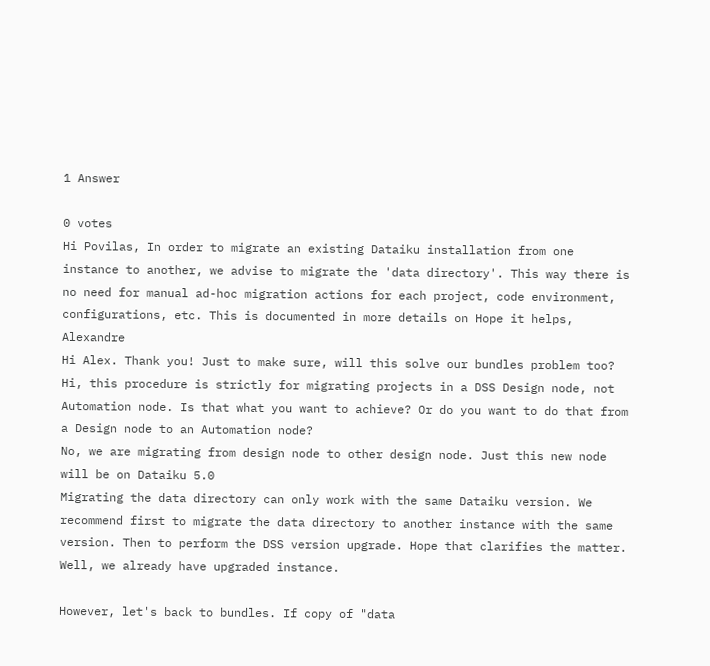1 Answer

0 votes
Hi Povilas, In order to migrate an existing Dataiku installation from one instance to another, we advise to migrate the 'data directory'. This way there is no need for manual ad-hoc migration actions for each project, code environment, configurations, etc. This is documented in more details on Hope it helps, Alexandre
Hi Alex. Thank you! Just to make sure, will this solve our bundles problem too?
Hi, this procedure is strictly for migrating projects in a DSS Design node, not Automation node. Is that what you want to achieve? Or do you want to do that from a Design node to an Automation node?
No, we are migrating from design node to other design node. Just this new node will be on Dataiku 5.0
Migrating the data directory can only work with the same Dataiku version. We recommend first to migrate the data directory to another instance with the same version. Then to perform the DSS version upgrade. Hope that clarifies the matter.
Well, we already have upgraded instance.

However, let's back to bundles. If copy of "data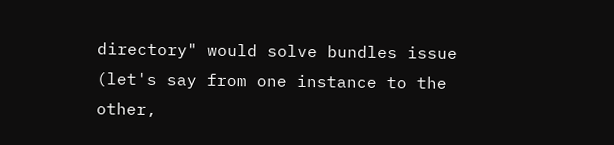directory" would solve bundles issue (let's say from one instance to the other,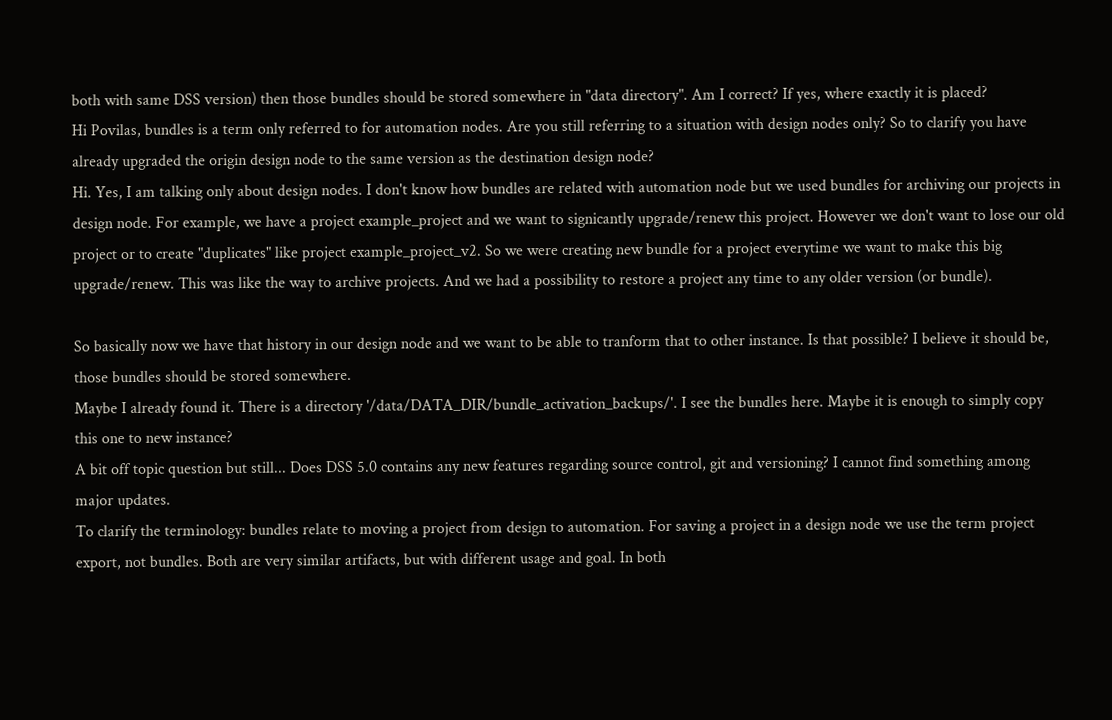both with same DSS version) then those bundles should be stored somewhere in "data directory". Am I correct? If yes, where exactly it is placed?
Hi Povilas, bundles is a term only referred to for automation nodes. Are you still referring to a situation with design nodes only? So to clarify you have already upgraded the origin design node to the same version as the destination design node?
Hi. Yes, I am talking only about design nodes. I don't know how bundles are related with automation node but we used bundles for archiving our projects in design node. For example, we have a project example_project and we want to signicantly upgrade/renew this project. However we don't want to lose our old project or to create "duplicates" like project example_project_v2. So we were creating new bundle for a project everytime we want to make this big upgrade/renew. This was like the way to archive projects. And we had a possibility to restore a project any time to any older version (or bundle).

So basically now we have that history in our design node and we want to be able to tranform that to other instance. Is that possible? I believe it should be, those bundles should be stored somewhere.
Maybe I already found it. There is a directory '/data/DATA_DIR/bundle_activation_backups/'. I see the bundles here. Maybe it is enough to simply copy this one to new instance?
A bit off topic question but still... Does DSS 5.0 contains any new features regarding source control, git and versioning? I cannot find something among major updates.
To clarify the terminology: bundles relate to moving a project from design to automation. For saving a project in a design node we use the term project export, not bundles. Both are very similar artifacts, but with different usage and goal. In both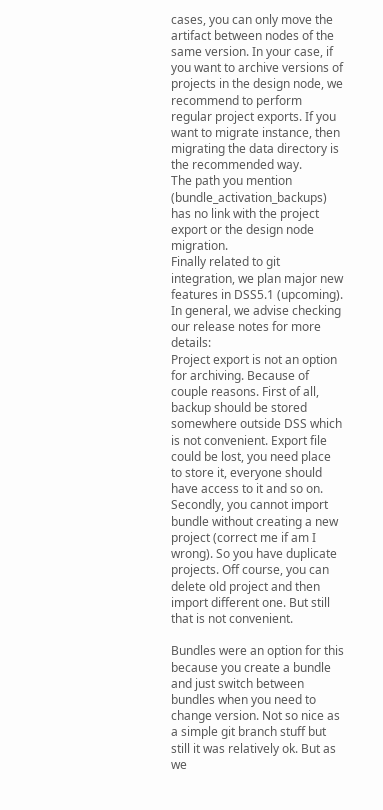cases, you can only move the artifact between nodes of the same version. In your case, if you want to archive versions of projects in the design node, we recommend to perform regular project exports. If you want to migrate instance, then migrating the data directory is the recommended way.
The path you mention (bundle_activation_backups) has no link with the project export or the design node migration.
Finally related to git integration, we plan major new features in DSS5.1 (upcoming). In general, we advise checking our release notes for more details:
Project export is not an option for archiving. Because of couple reasons. First of all, backup should be stored somewhere outside DSS which is not convenient. Export file could be lost, you need place to store it, everyone should have access to it and so on. Secondly, you cannot import bundle without creating a new project (correct me if am I wrong). So you have duplicate projects. Off course, you can delete old project and then import different one. But still that is not convenient.

Bundles were an option for this because you create a bundle and just switch between bundles when you need to change version. Not so nice as a simple git branch stuff but still it was relatively ok. But as we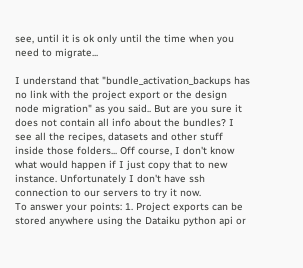see, until it is ok only until the time when you need to migrate...

I understand that "bundle_activation_backups has no link with the project export or the design node migration" as you said.. But are you sure it does not contain all info about the bundles? I see all the recipes, datasets and other stuff inside those folders... Off course, I don't know what would happen if I just copy that to new instance. Unfortunately I don't have ssh connection to our servers to try it now.
To answer your points: 1. Project exports can be stored anywhere using the Dataiku python api or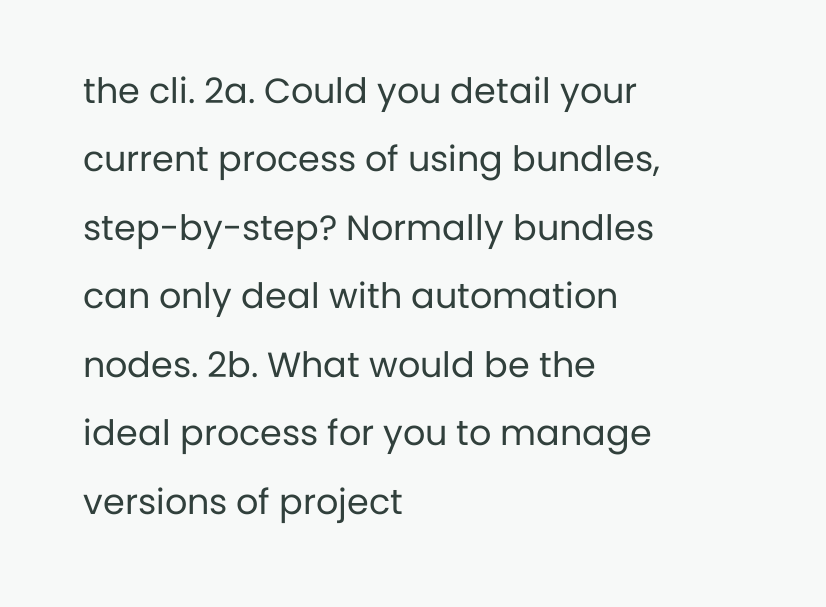the cli. 2a. Could you detail your current process of using bundles, step-by-step? Normally bundles can only deal with automation nodes. 2b. What would be the ideal process for you to manage versions of project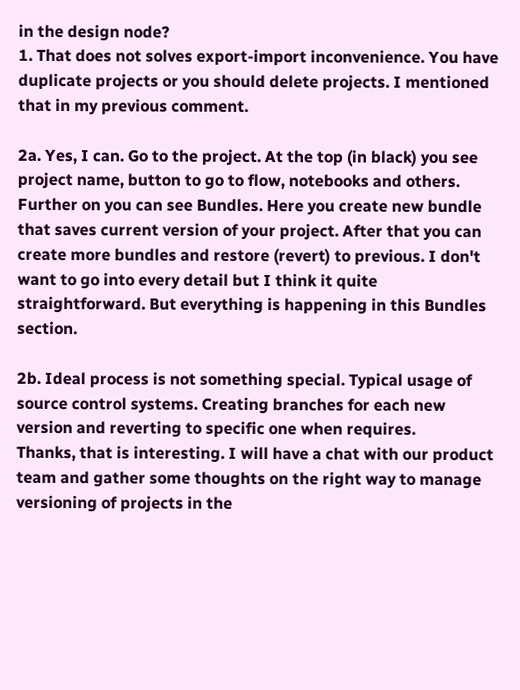in the design node?
1. That does not solves export-import inconvenience. You have duplicate projects or you should delete projects. I mentioned that in my previous comment.

2a. Yes, I can. Go to the project. At the top (in black) you see project name, button to go to flow, notebooks and others. Further on you can see Bundles. Here you create new bundle that saves current version of your project. After that you can create more bundles and restore (revert) to previous. I don't want to go into every detail but I think it quite straightforward. But everything is happening in this Bundles section.

2b. Ideal process is not something special. Typical usage of source control systems. Creating branches for each new version and reverting to specific one when requires.
Thanks, that is interesting. I will have a chat with our product team and gather some thoughts on the right way to manage versioning of projects in the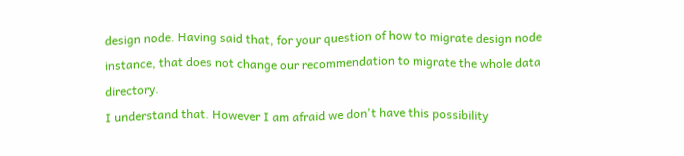design node. Having said that, for your question of how to migrate design node instance, that does not change our recommendation to migrate the whole data directory.
I understand that. However I am afraid we don't have this possibility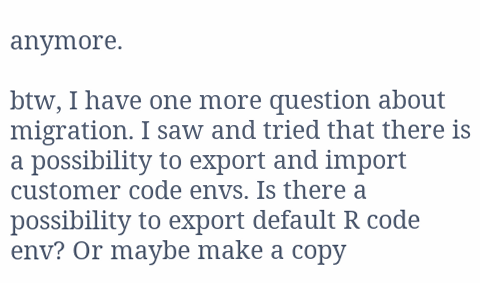anymore.

btw, I have one more question about migration. I saw and tried that there is a possibility to export and import customer code envs. Is there a possibility to export default R code env? Or maybe make a copy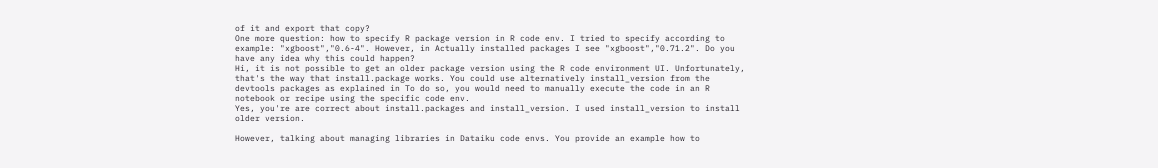of it and export that copy?
One more question: how to specify R package version in R code env. I tried to specify according to example: "xgboost","0.6-4". However, in Actually installed packages I see "xgboost","0.71.2". Do you have any idea why this could happen?
Hi, it is not possible to get an older package version using the R code environment UI. Unfortunately, that's the way that install.package works. You could use alternatively install_version from the devtools packages as explained in To do so, you would need to manually execute the code in an R notebook or recipe using the specific code env.
Yes, you're are correct about install.packages and install_version. I used install_version to install older version.

However, talking about managing libraries in Dataiku code envs. You provide an example how to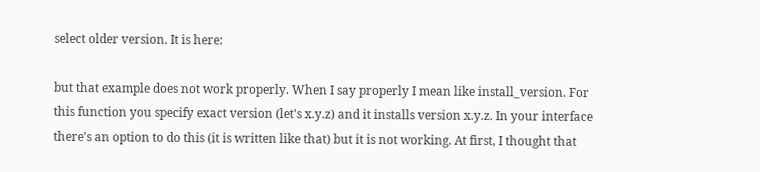select older version. It is here:

but that example does not work properly. When I say properly I mean like install_version. For this function you specify exact version (let's x.y.z) and it installs version x.y.z. In your interface there's an option to do this (it is written like that) but it is not working. At first, I thought that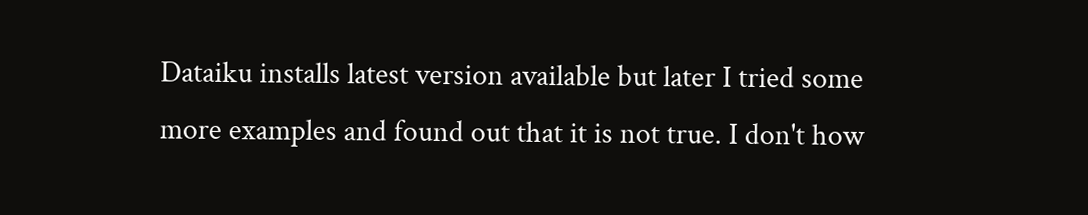Dataiku installs latest version available but later I tried some more examples and found out that it is not true. I don't how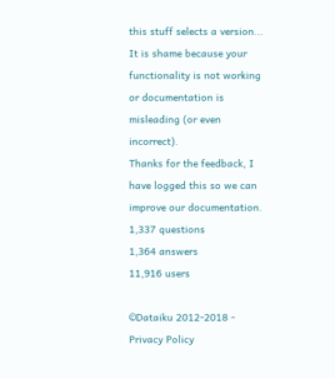this stuff selects a version... It is shame because your functionality is not working or documentation is misleading (or even incorrect).
Thanks for the feedback, I have logged this so we can improve our documentation.
1,337 questions
1,364 answers
11,916 users

©Dataiku 2012-2018 - Privacy Policy